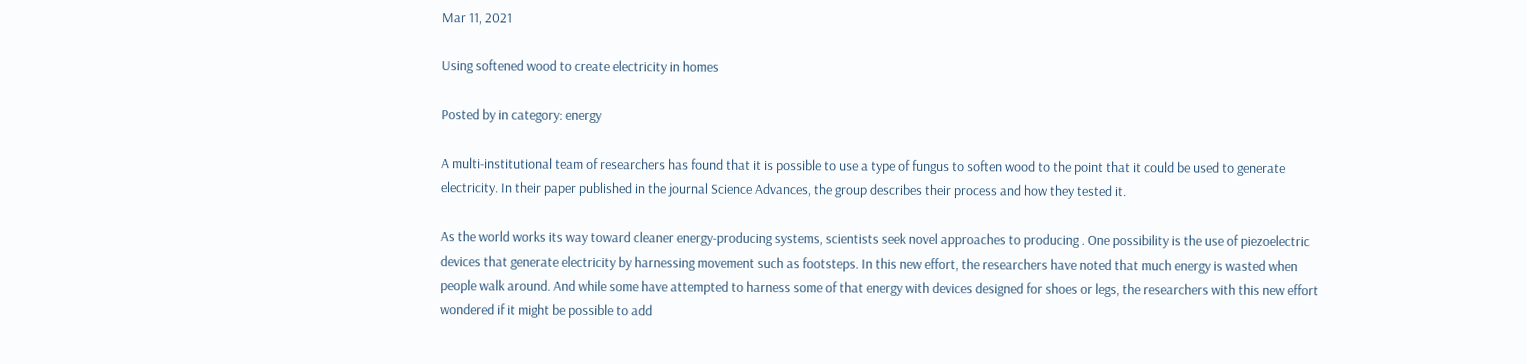Mar 11, 2021

Using softened wood to create electricity in homes

Posted by in category: energy

A multi-institutional team of researchers has found that it is possible to use a type of fungus to soften wood to the point that it could be used to generate electricity. In their paper published in the journal Science Advances, the group describes their process and how they tested it.

As the world works its way toward cleaner energy-producing systems, scientists seek novel approaches to producing . One possibility is the use of piezoelectric devices that generate electricity by harnessing movement such as footsteps. In this new effort, the researchers have noted that much energy is wasted when people walk around. And while some have attempted to harness some of that energy with devices designed for shoes or legs, the researchers with this new effort wondered if it might be possible to add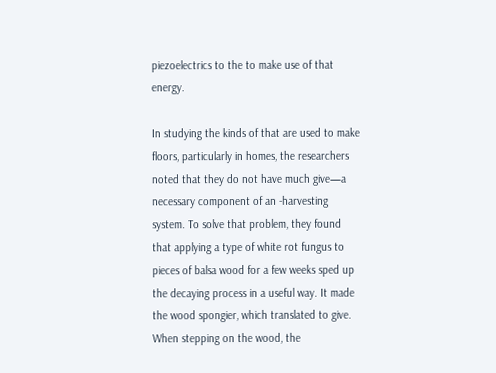piezoelectrics to the to make use of that energy.

In studying the kinds of that are used to make floors, particularly in homes, the researchers noted that they do not have much give—a necessary component of an -harvesting system. To solve that problem, they found that applying a type of white rot fungus to pieces of balsa wood for a few weeks sped up the decaying process in a useful way. It made the wood spongier, which translated to give. When stepping on the wood, the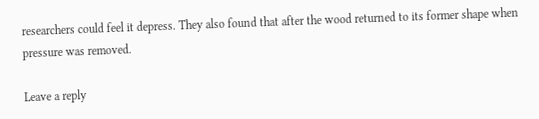researchers could feel it depress. They also found that after the wood returned to its former shape when pressure was removed.

Leave a reply